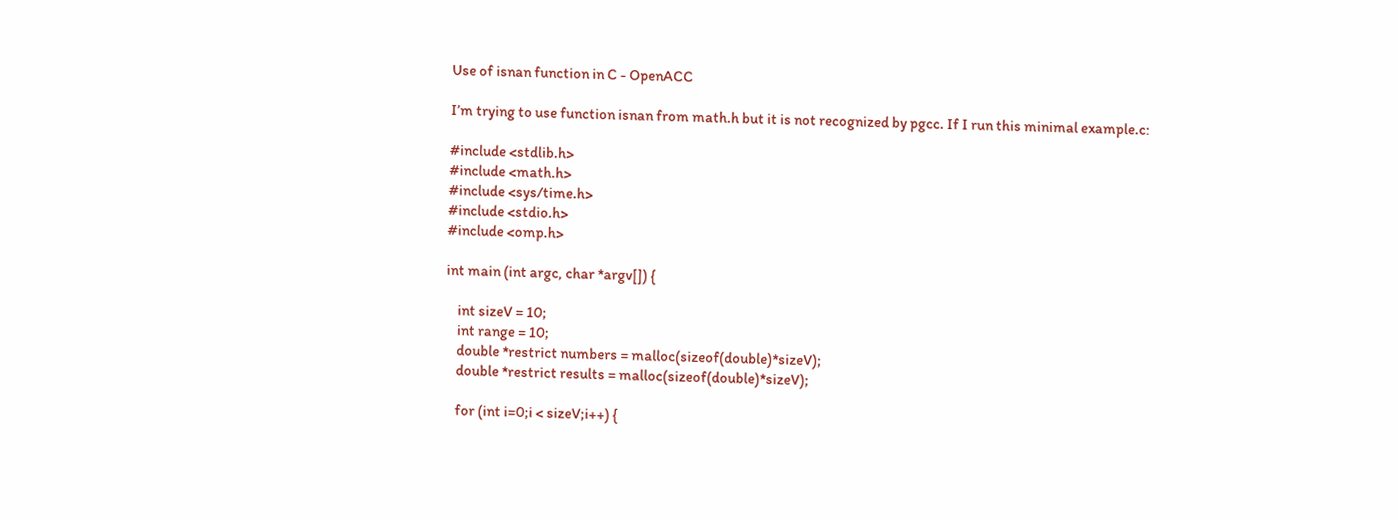Use of isnan function in C - OpenACC

I’m trying to use function isnan from math.h but it is not recognized by pgcc. If I run this minimal example.c:

#include <stdlib.h>
#include <math.h>
#include <sys/time.h>
#include <stdio.h>
#include <omp.h>

int main (int argc, char *argv[]) {

    int sizeV = 10;
    int range = 10;
    double *restrict numbers = malloc(sizeof(double)*sizeV);
    double *restrict results = malloc(sizeof(double)*sizeV);

    for (int i=0;i < sizeV;i++) {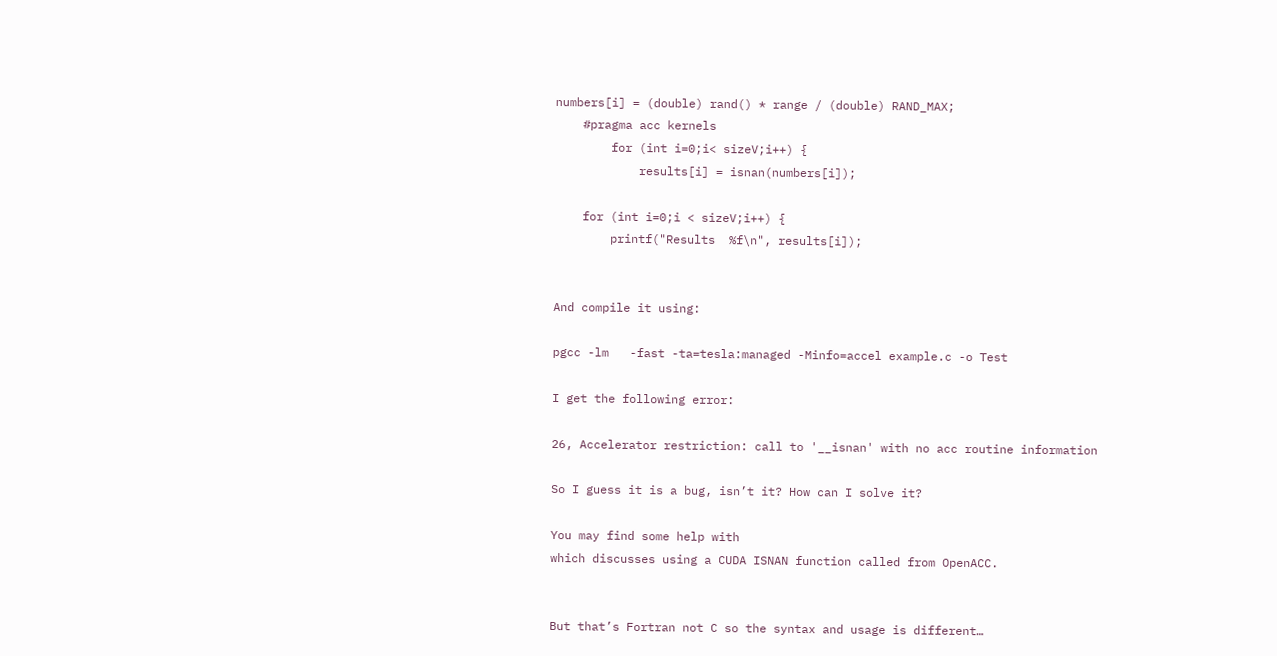numbers[i] = (double) rand() * range / (double) RAND_MAX;
    #pragma acc kernels
        for (int i=0;i< sizeV;i++) {
            results[i] = isnan(numbers[i]);

    for (int i=0;i < sizeV;i++) {
        printf("Results  %f\n", results[i]);


And compile it using:

pgcc -lm   -fast -ta=tesla:managed -Minfo=accel example.c -o Test

I get the following error:

26, Accelerator restriction: call to '__isnan' with no acc routine information

So I guess it is a bug, isn’t it? How can I solve it?

You may find some help with
which discusses using a CUDA ISNAN function called from OpenACC.


But that’s Fortran not C so the syntax and usage is different…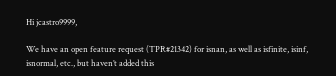Hi jcastro9999,

We have an open feature request (TPR#21342) for isnan, as well as isfinite, isinf, isnormal, etc., but haven’t added this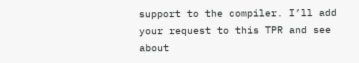support to the compiler. I’ll add your request to this TPR and see about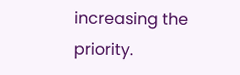increasing the priority.